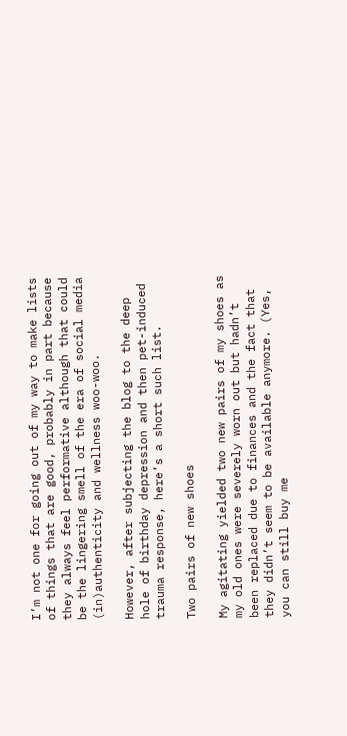I’m not one for going out of my way to make lists of things that are good, probably in part because they always feel performative although that could be the lingering smell of the era of social media (in)authenticity and wellness woo-woo.

However, after subjecting the blog to the deep hole of birthday depression and then pet-induced trauma response, here’s a short such list.

Two pairs of new shoes

My agitating yielded two new pairs of my shoes as my old ones were severely worn out but hadn’t been replaced due to finances and the fact that they didn’t seem to be available anymore. (Yes, you can still buy me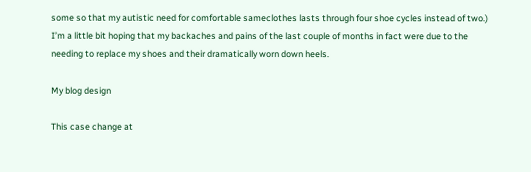some so that my autistic need for comfortable sameclothes lasts through four shoe cycles instead of two.) I’m a little bit hoping that my backaches and pains of the last couple of months in fact were due to the needing to replace my shoes and their dramatically worn down heels.

My blog design

This case change at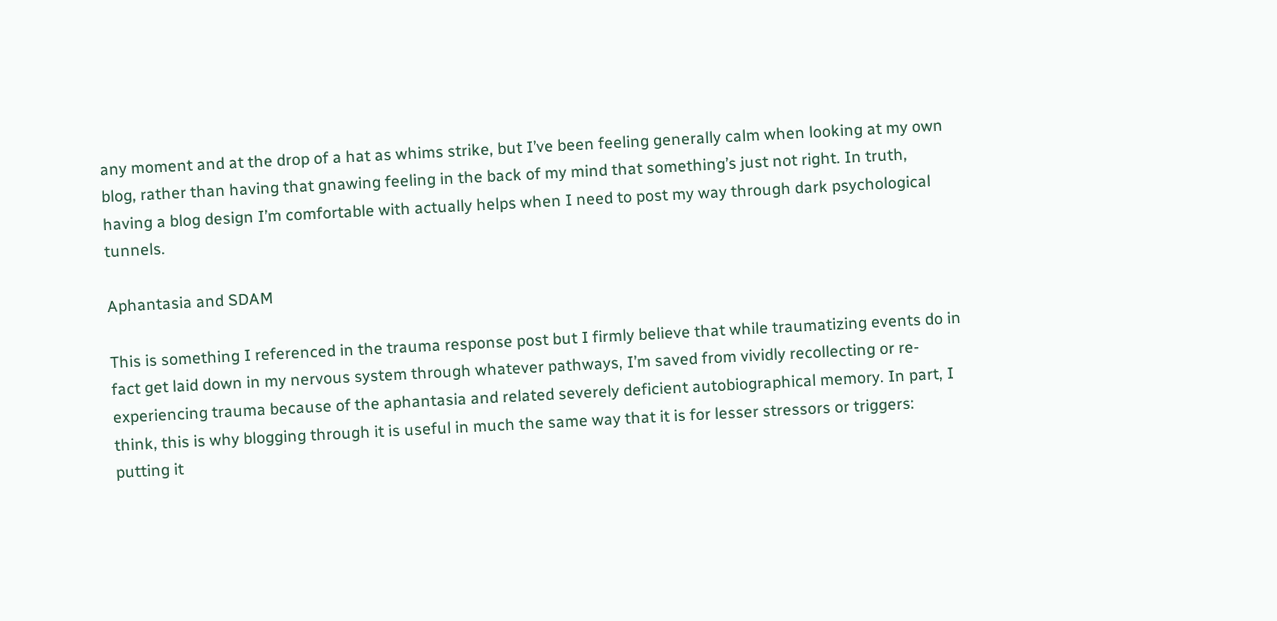any moment and at the drop of a hat as whims strike, but I’ve been feeling generally calm when looking at my own blog, rather than having that gnawing feeling in the back of my mind that something’s just not right. In truth, having a blog design I’m comfortable with actually helps when I need to post my way through dark psychological tunnels.

Aphantasia and SDAM

This is something I referenced in the trauma response post but I firmly believe that while traumatizing events do in fact get laid down in my nervous system through whatever pathways, I’m saved from vividly recollecting or re-experiencing trauma because of the aphantasia and related severely deficient autobiographical memory. In part, I think, this is why blogging through it is useful in much the same way that it is for lesser stressors or triggers: putting it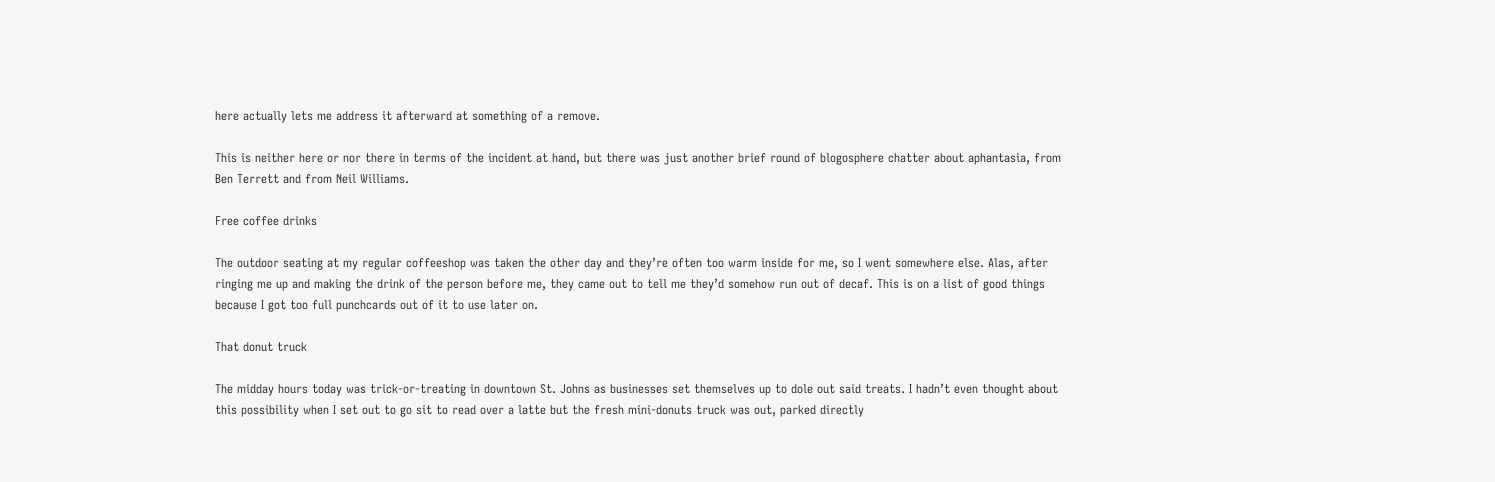here actually lets me address it afterward at something of a remove.

This is neither here or nor there in terms of the incident at hand, but there was just another brief round of blogosphere chatter about aphantasia, from Ben Terrett and from Neil Williams.

Free coffee drinks

The outdoor seating at my regular coffeeshop was taken the other day and they’re often too warm inside for me, so I went somewhere else. Alas, after ringing me up and making the drink of the person before me, they came out to tell me they’d somehow run out of decaf. This is on a list of good things because I got too full punchcards out of it to use later on.

That donut truck

The midday hours today was trick-or-treating in downtown St. Johns as businesses set themselves up to dole out said treats. I hadn’t even thought about this possibility when I set out to go sit to read over a latte but the fresh mini-donuts truck was out, parked directly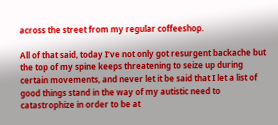across the street from my regular coffeeshop.

All of that said, today I’ve not only got resurgent backache but the top of my spine keeps threatening to seize up during certain movements, and never let it be said that I let a list of good things stand in the way of my autistic need to catastrophize in order to be at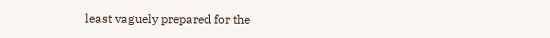least vaguely prepared for the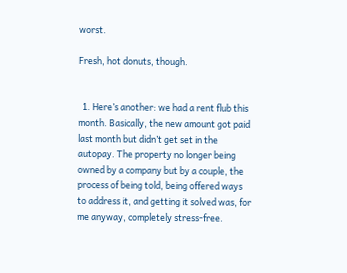worst.

Fresh, hot donuts, though.


  1. Here’s another: we had a rent flub this month. Basically, the new amount got paid last month but didn’t get set in the autopay. The property no longer being owned by a company but by a couple, the process of being told, being offered ways to address it, and getting it solved was, for me anyway, completely stress-free.